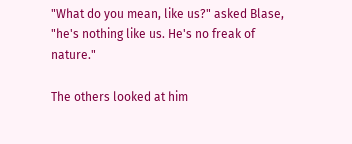"What do you mean, like us?" asked Blase, "he's nothing like us. He's no freak of nature."

The others looked at him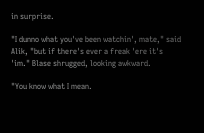in surprise.

"I dunno what you've been watchin', mate," said Alik, "but if there's ever a freak 'ere it's 'im." Blase shrugged, looking awkward.

"You know what I mean.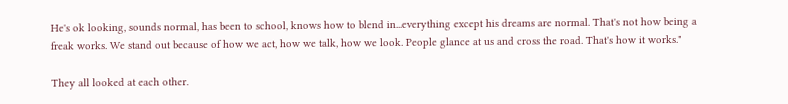He's ok looking, sounds normal, has been to school, knows how to blend in...everything except his dreams are normal. That's not how being a freak works. We stand out because of how we act, how we talk, how we look. People glance at us and cross the road. That's how it works."

They all looked at each other.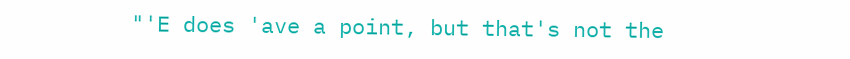"'E does 'ave a point, but that's not the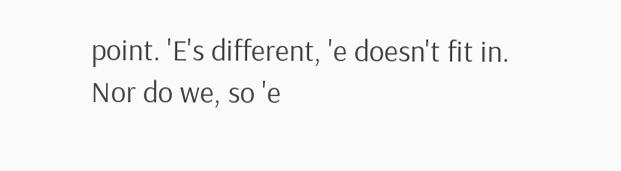point. 'E's different, 'e doesn't fit in. Nor do we, so 'e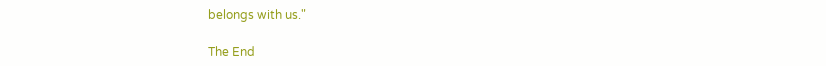belongs with us."

The End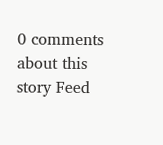0 comments about this story Feed